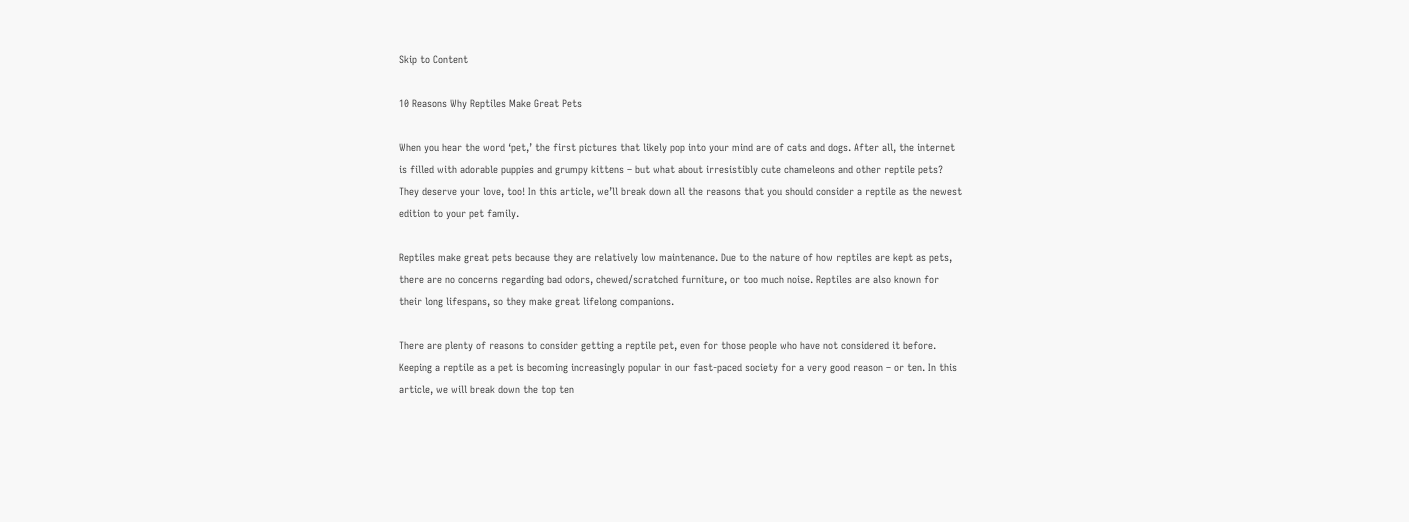Skip to Content

10 Reasons Why Reptiles Make Great Pets

When you hear the word ‘pet,’ the first pictures that likely pop into your mind are of cats and dogs. After all, the internet is filled with adorable puppies and grumpy kittens – but what about irresistibly cute chameleons and other reptile pets? They deserve your love, too! In this article, we’ll break down all the reasons that you should consider a reptile as the newest edition to your pet family.

Reptiles make great pets because they are relatively low maintenance. Due to the nature of how reptiles are kept as pets, there are no concerns regarding bad odors, chewed/scratched furniture, or too much noise. Reptiles are also known for their long lifespans, so they make great lifelong companions.

There are plenty of reasons to consider getting a reptile pet, even for those people who have not considered it before. Keeping a reptile as a pet is becoming increasingly popular in our fast-paced society for a very good reason – or ten. In this article, we will break down the top ten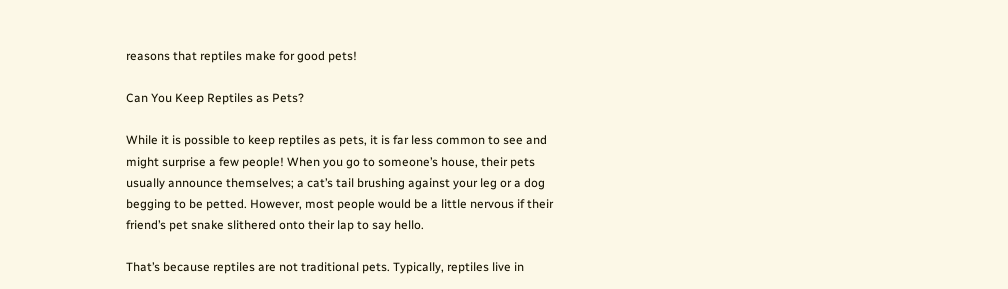reasons that reptiles make for good pets!

Can You Keep Reptiles as Pets?

While it is possible to keep reptiles as pets, it is far less common to see and might surprise a few people! When you go to someone’s house, their pets usually announce themselves; a cat’s tail brushing against your leg or a dog begging to be petted. However, most people would be a little nervous if their friend’s pet snake slithered onto their lap to say hello.

That’s because reptiles are not traditional pets. Typically, reptiles live in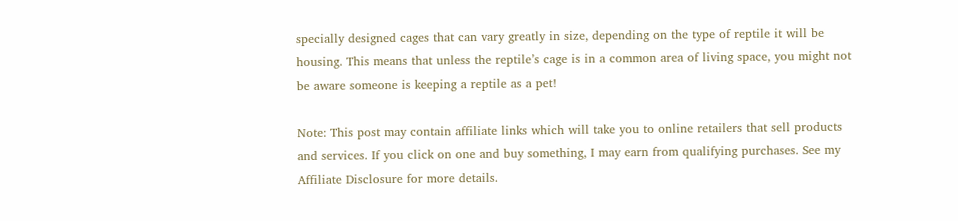specially designed cages that can vary greatly in size, depending on the type of reptile it will be housing. This means that unless the reptile’s cage is in a common area of living space, you might not be aware someone is keeping a reptile as a pet!

Note: This post may contain affiliate links which will take you to online retailers that sell products and services. If you click on one and buy something, I may earn from qualifying purchases. See my Affiliate Disclosure for more details.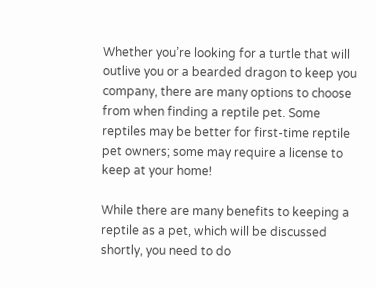Whether you’re looking for a turtle that will outlive you or a bearded dragon to keep you company, there are many options to choose from when finding a reptile pet. Some reptiles may be better for first-time reptile pet owners; some may require a license to keep at your home!

While there are many benefits to keeping a reptile as a pet, which will be discussed shortly, you need to do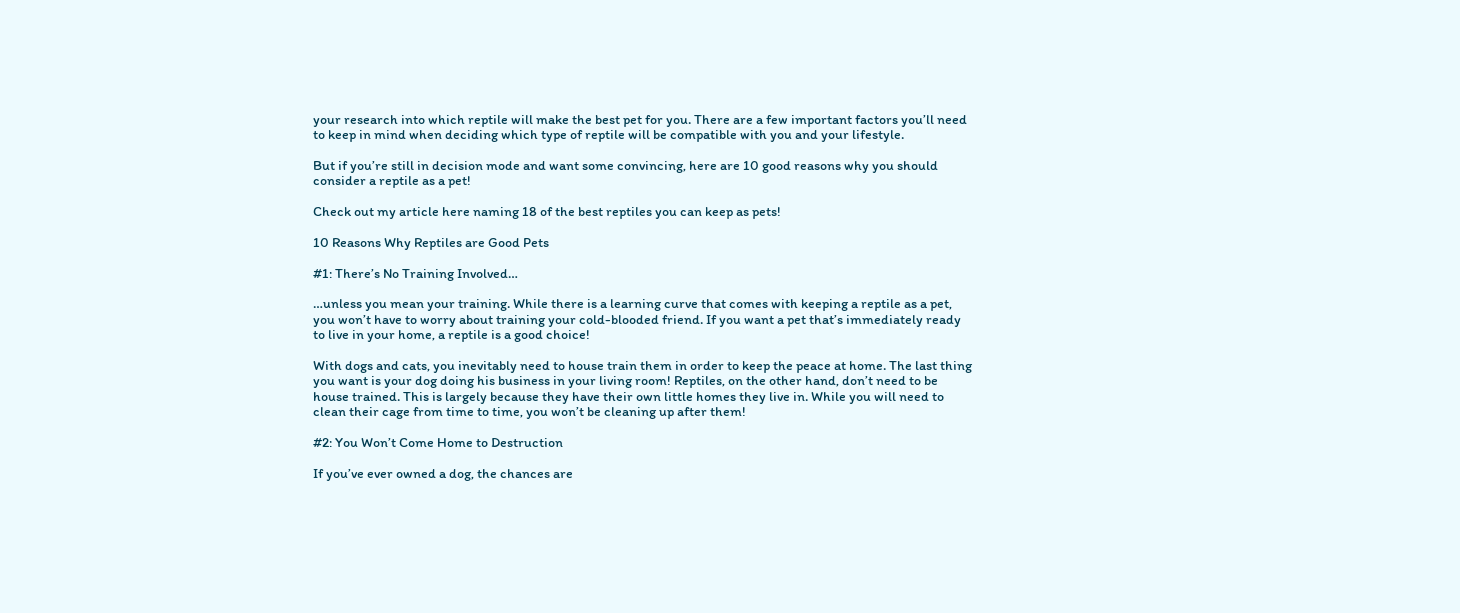your research into which reptile will make the best pet for you. There are a few important factors you’ll need to keep in mind when deciding which type of reptile will be compatible with you and your lifestyle.

But if you’re still in decision mode and want some convincing, here are 10 good reasons why you should consider a reptile as a pet!

Check out my article here naming 18 of the best reptiles you can keep as pets!

10 Reasons Why Reptiles are Good Pets

#1: There’s No Training Involved…

…unless you mean your training. While there is a learning curve that comes with keeping a reptile as a pet, you won’t have to worry about training your cold-blooded friend. If you want a pet that’s immediately ready to live in your home, a reptile is a good choice!

With dogs and cats, you inevitably need to house train them in order to keep the peace at home. The last thing you want is your dog doing his business in your living room! Reptiles, on the other hand, don’t need to be house trained. This is largely because they have their own little homes they live in. While you will need to clean their cage from time to time, you won’t be cleaning up after them!

#2: You Won’t Come Home to Destruction

If you’ve ever owned a dog, the chances are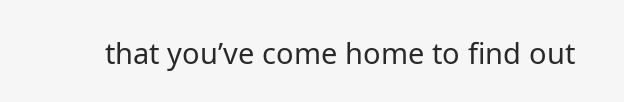that you’ve come home to find out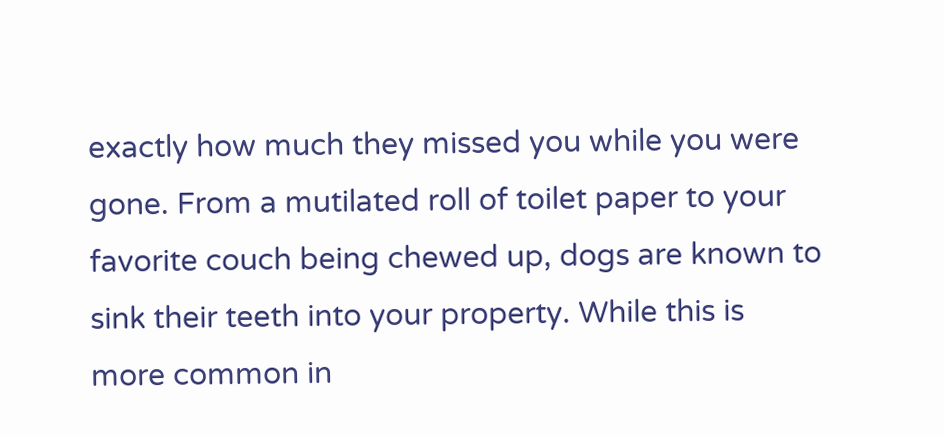exactly how much they missed you while you were gone. From a mutilated roll of toilet paper to your favorite couch being chewed up, dogs are known to sink their teeth into your property. While this is more common in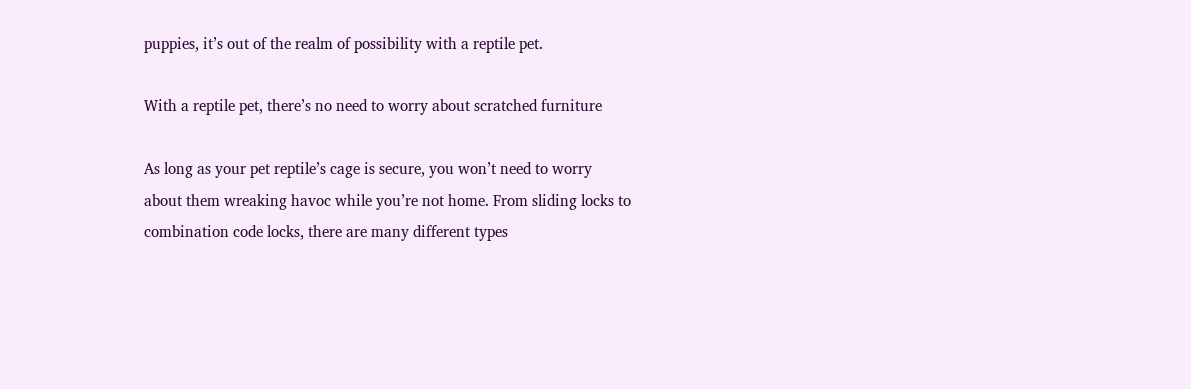puppies, it’s out of the realm of possibility with a reptile pet.

With a reptile pet, there’s no need to worry about scratched furniture

As long as your pet reptile’s cage is secure, you won’t need to worry about them wreaking havoc while you’re not home. From sliding locks to combination code locks, there are many different types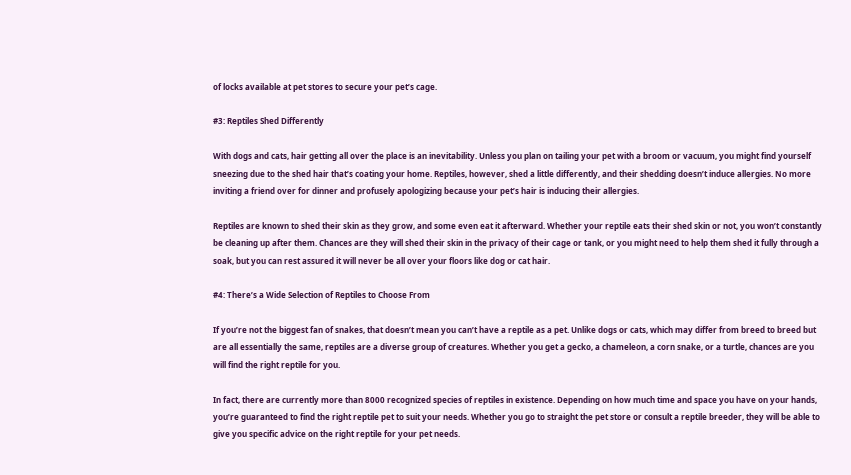of locks available at pet stores to secure your pet’s cage.

#3: Reptiles Shed Differently

With dogs and cats, hair getting all over the place is an inevitability. Unless you plan on tailing your pet with a broom or vacuum, you might find yourself sneezing due to the shed hair that’s coating your home. Reptiles, however, shed a little differently, and their shedding doesn’t induce allergies. No more inviting a friend over for dinner and profusely apologizing because your pet’s hair is inducing their allergies.

Reptiles are known to shed their skin as they grow, and some even eat it afterward. Whether your reptile eats their shed skin or not, you won’t constantly be cleaning up after them. Chances are they will shed their skin in the privacy of their cage or tank, or you might need to help them shed it fully through a soak, but you can rest assured it will never be all over your floors like dog or cat hair.

#4: There’s a Wide Selection of Reptiles to Choose From

If you’re not the biggest fan of snakes, that doesn’t mean you can’t have a reptile as a pet. Unlike dogs or cats, which may differ from breed to breed but are all essentially the same, reptiles are a diverse group of creatures. Whether you get a gecko, a chameleon, a corn snake, or a turtle, chances are you will find the right reptile for you.

In fact, there are currently more than 8000 recognized species of reptiles in existence. Depending on how much time and space you have on your hands, you’re guaranteed to find the right reptile pet to suit your needs. Whether you go to straight the pet store or consult a reptile breeder, they will be able to give you specific advice on the right reptile for your pet needs.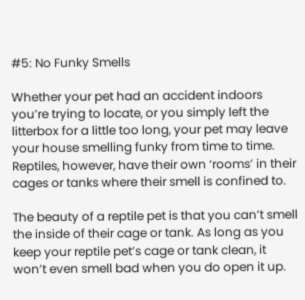#5: No Funky Smells

Whether your pet had an accident indoors you’re trying to locate, or you simply left the litterbox for a little too long, your pet may leave your house smelling funky from time to time. Reptiles, however, have their own ‘rooms’ in their cages or tanks where their smell is confined to.

The beauty of a reptile pet is that you can’t smell the inside of their cage or tank. As long as you keep your reptile pet’s cage or tank clean, it won’t even smell bad when you do open it up.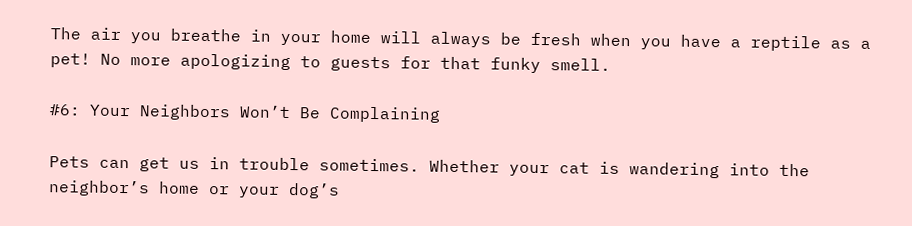The air you breathe in your home will always be fresh when you have a reptile as a pet! No more apologizing to guests for that funky smell.

#6: Your Neighbors Won’t Be Complaining

Pets can get us in trouble sometimes. Whether your cat is wandering into the neighbor’s home or your dog’s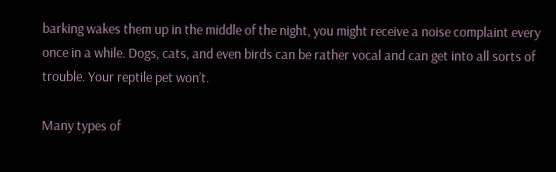barking wakes them up in the middle of the night, you might receive a noise complaint every once in a while. Dogs, cats, and even birds can be rather vocal and can get into all sorts of trouble. Your reptile pet won’t.

Many types of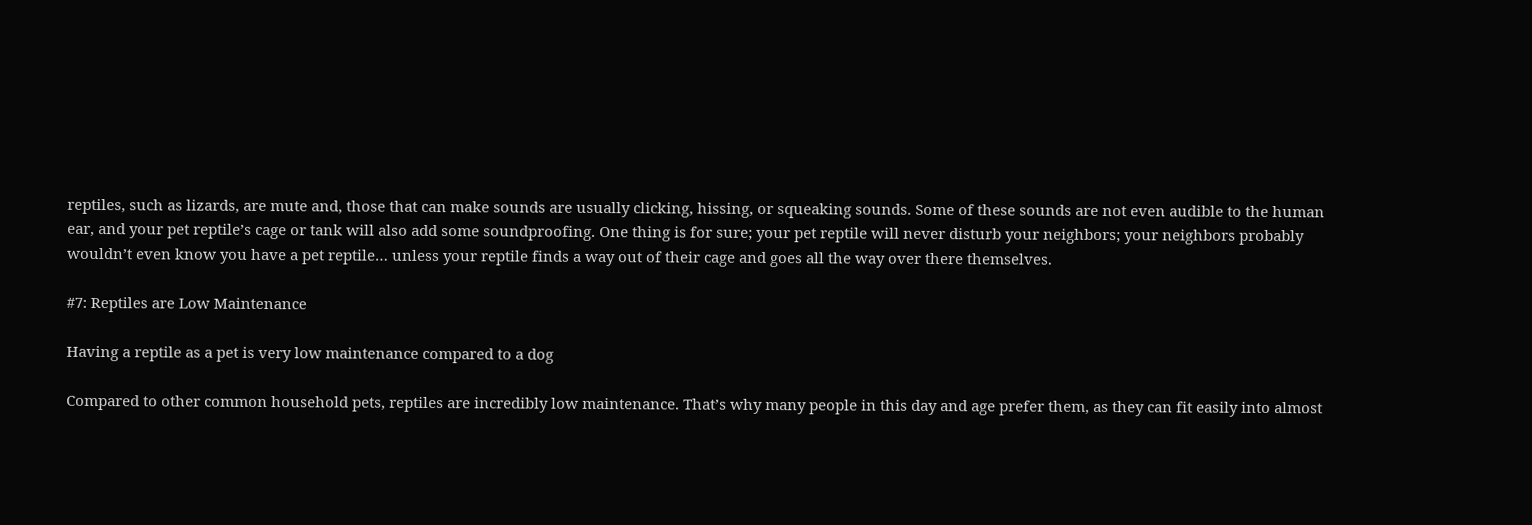reptiles, such as lizards, are mute and, those that can make sounds are usually clicking, hissing, or squeaking sounds. Some of these sounds are not even audible to the human ear, and your pet reptile’s cage or tank will also add some soundproofing. One thing is for sure; your pet reptile will never disturb your neighbors; your neighbors probably wouldn’t even know you have a pet reptile… unless your reptile finds a way out of their cage and goes all the way over there themselves.

#7: Reptiles are Low Maintenance

Having a reptile as a pet is very low maintenance compared to a dog

Compared to other common household pets, reptiles are incredibly low maintenance. That’s why many people in this day and age prefer them, as they can fit easily into almost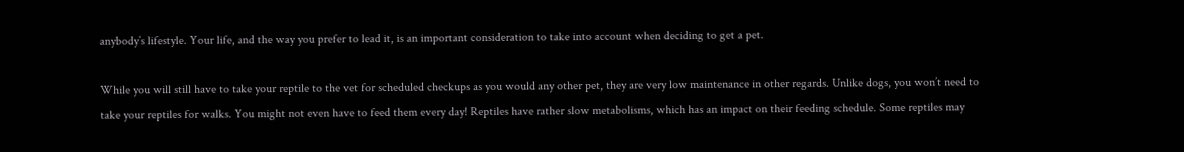anybody’s lifestyle. Your life, and the way you prefer to lead it, is an important consideration to take into account when deciding to get a pet.

While you will still have to take your reptile to the vet for scheduled checkups as you would any other pet, they are very low maintenance in other regards. Unlike dogs, you won’t need to take your reptiles for walks. You might not even have to feed them every day! Reptiles have rather slow metabolisms, which has an impact on their feeding schedule. Some reptiles may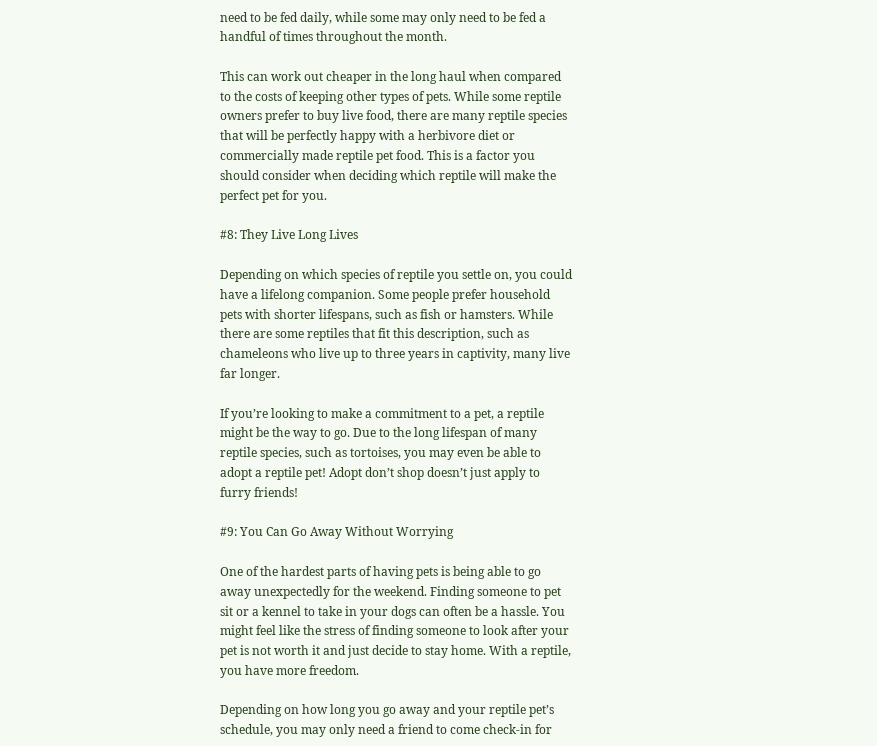need to be fed daily, while some may only need to be fed a handful of times throughout the month.

This can work out cheaper in the long haul when compared to the costs of keeping other types of pets. While some reptile owners prefer to buy live food, there are many reptile species that will be perfectly happy with a herbivore diet or commercially made reptile pet food. This is a factor you should consider when deciding which reptile will make the perfect pet for you.

#8: They Live Long Lives

Depending on which species of reptile you settle on, you could have a lifelong companion. Some people prefer household pets with shorter lifespans, such as fish or hamsters. While there are some reptiles that fit this description, such as chameleons who live up to three years in captivity, many live far longer.

If you’re looking to make a commitment to a pet, a reptile might be the way to go. Due to the long lifespan of many reptile species, such as tortoises, you may even be able to adopt a reptile pet! Adopt don’t shop doesn’t just apply to furry friends!

#9: You Can Go Away Without Worrying

One of the hardest parts of having pets is being able to go away unexpectedly for the weekend. Finding someone to pet sit or a kennel to take in your dogs can often be a hassle. You might feel like the stress of finding someone to look after your pet is not worth it and just decide to stay home. With a reptile, you have more freedom.

Depending on how long you go away and your reptile pet’s schedule, you may only need a friend to come check-in for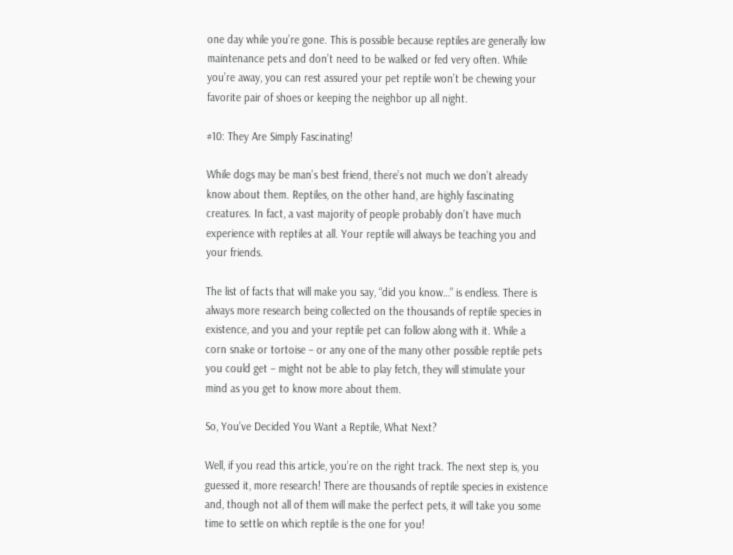one day while you’re gone. This is possible because reptiles are generally low maintenance pets and don’t need to be walked or fed very often. While you’re away, you can rest assured your pet reptile won’t be chewing your favorite pair of shoes or keeping the neighbor up all night.

#10: They Are Simply Fascinating!

While dogs may be man’s best friend, there’s not much we don’t already know about them. Reptiles, on the other hand, are highly fascinating creatures. In fact, a vast majority of people probably don’t have much experience with reptiles at all. Your reptile will always be teaching you and your friends.

The list of facts that will make you say, “did you know…” is endless. There is always more research being collected on the thousands of reptile species in existence, and you and your reptile pet can follow along with it. While a corn snake or tortoise – or any one of the many other possible reptile pets you could get – might not be able to play fetch, they will stimulate your mind as you get to know more about them.

So, You’ve Decided You Want a Reptile, What Next?

Well, if you read this article, you’re on the right track. The next step is, you guessed it, more research! There are thousands of reptile species in existence and, though not all of them will make the perfect pets, it will take you some time to settle on which reptile is the one for you!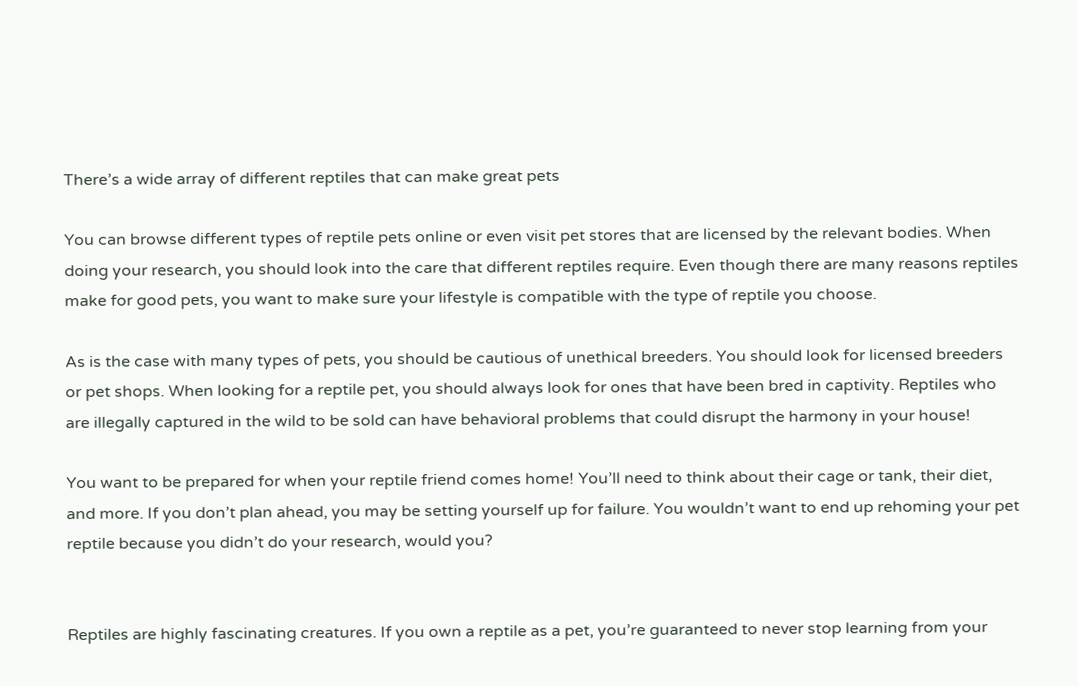There’s a wide array of different reptiles that can make great pets

You can browse different types of reptile pets online or even visit pet stores that are licensed by the relevant bodies. When doing your research, you should look into the care that different reptiles require. Even though there are many reasons reptiles make for good pets, you want to make sure your lifestyle is compatible with the type of reptile you choose.

As is the case with many types of pets, you should be cautious of unethical breeders. You should look for licensed breeders or pet shops. When looking for a reptile pet, you should always look for ones that have been bred in captivity. Reptiles who are illegally captured in the wild to be sold can have behavioral problems that could disrupt the harmony in your house!

You want to be prepared for when your reptile friend comes home! You’ll need to think about their cage or tank, their diet, and more. If you don’t plan ahead, you may be setting yourself up for failure. You wouldn’t want to end up rehoming your pet reptile because you didn’t do your research, would you?


Reptiles are highly fascinating creatures. If you own a reptile as a pet, you’re guaranteed to never stop learning from your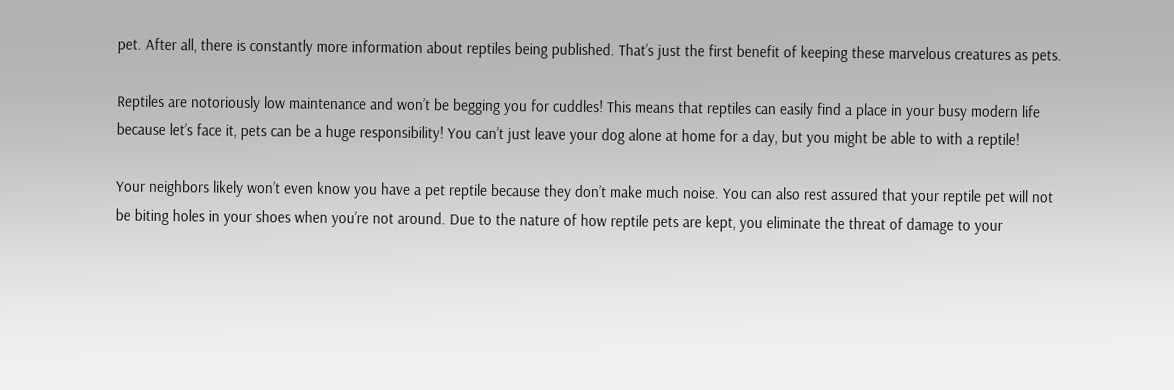pet. After all, there is constantly more information about reptiles being published. That’s just the first benefit of keeping these marvelous creatures as pets.

Reptiles are notoriously low maintenance and won’t be begging you for cuddles! This means that reptiles can easily find a place in your busy modern life because let’s face it, pets can be a huge responsibility! You can’t just leave your dog alone at home for a day, but you might be able to with a reptile!

Your neighbors likely won’t even know you have a pet reptile because they don’t make much noise. You can also rest assured that your reptile pet will not be biting holes in your shoes when you’re not around. Due to the nature of how reptile pets are kept, you eliminate the threat of damage to your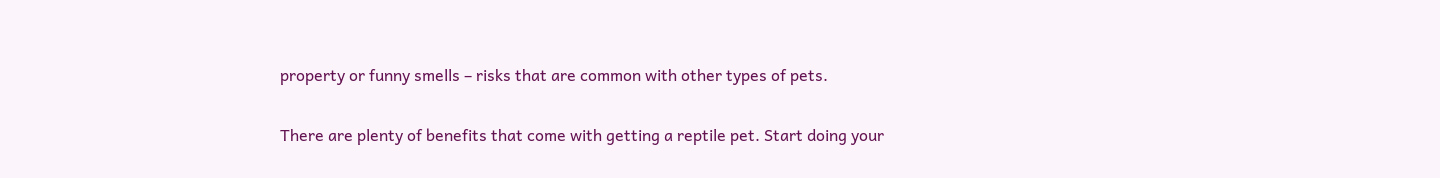property or funny smells – risks that are common with other types of pets.

There are plenty of benefits that come with getting a reptile pet. Start doing your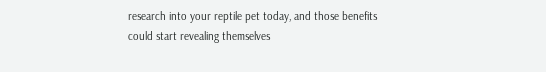research into your reptile pet today, and those benefits could start revealing themselves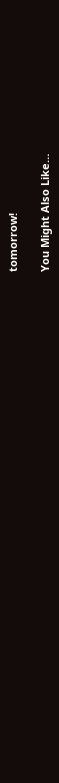tomorrow!

You Might Also Like…